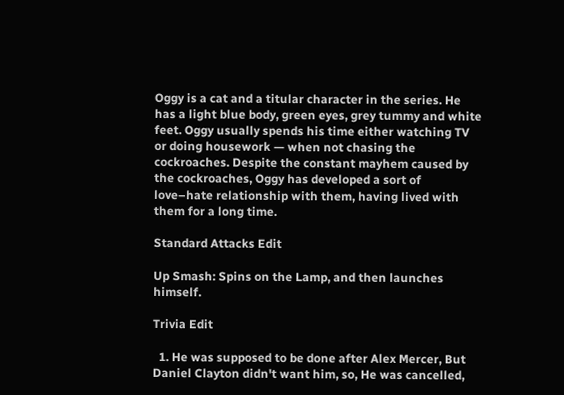Oggy is a cat and a titular character in the series. He has a light blue body, green eyes, grey tummy and white feet. Oggy usually spends his time either watching TV or doing housework — when not chasing the cockroaches. Despite the constant mayhem caused by the cockroaches, Oggy has developed a sort of love–hate relationship with them, having lived with them for a long time.

Standard Attacks Edit

Up Smash: Spins on the Lamp, and then launches himself.

Trivia Edit

  1. He was supposed to be done after Alex Mercer, But Daniel Clayton didn't want him, so, He was cancelled,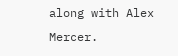along with Alex Mercer.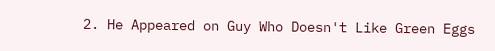2. He Appeared on Guy Who Doesn't Like Green Eggs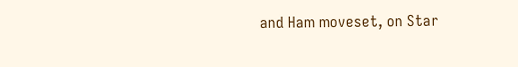and Ham moveset, on Star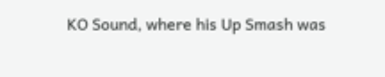KO Sound, where his Up Smash was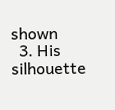shown
  3. His silhouette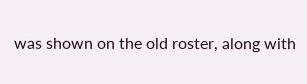was shown on the old roster, along with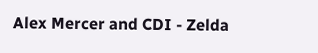Alex Mercer and CDI - Zelda